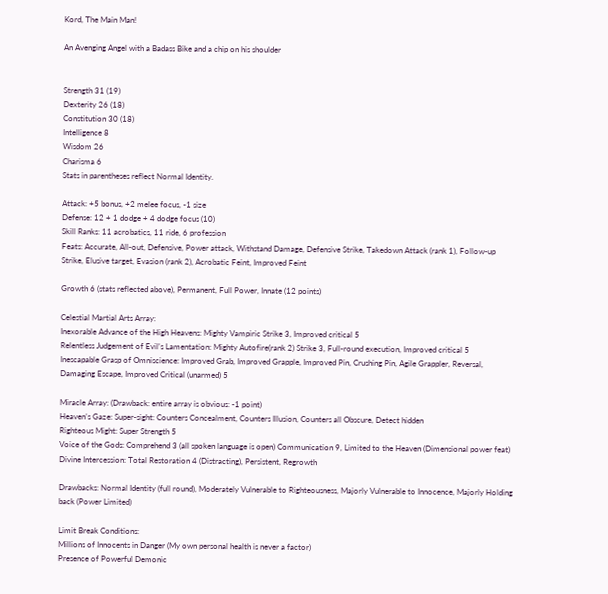Kord, The Main Man!

An Avenging Angel with a Badass Bike and a chip on his shoulder


Strength 31 (19)
Dexterity 26 (18)
Constitution 30 (18)
Intelligence 8
Wisdom 26
Charisma 6
Stats in parentheses reflect Normal Identity.

Attack: +5 bonus, +2 melee focus, -1 size
Defense: 12 + 1 dodge + 4 dodge focus (10)
Skill Ranks: 11 acrobatics, 11 ride, 6 profession
Feats: Accurate, All-out, Defensive, Power attack, Withstand Damage, Defensive Strike, Takedown Attack (rank 1), Follow-up Strike, Elusive target, Evasion (rank 2), Acrobatic Feint, Improved Feint

Growth 6 (stats reflected above), Permanent, Full Power, Innate (12 points)

Celestial Martial Arts Array:
Inexorable Advance of the High Heavens: Mighty Vampiric Strike 3, Improved critical 5
Relentless Judgement of Evil’s Lamentation: Mighty Autofire(rank 2) Strike 3, Full-round execution, Improved critical 5
Inescapable Grasp of Omniscience: Improved Grab, Improved Grapple, Improved Pin, Crushing Pin, Agile Grappler, Reversal, Damaging Escape, Improved Critical (unarmed) 5

Miracle Array: (Drawback: entire array is obvious: -1 point)
Heaven’s Gaze: Super-sight: Counters Concealment, Counters Illusion, Counters all Obscure, Detect hidden
Righteous Might: Super Strength 5
Voice of the Gods: Comprehend 3 (all spoken language is open) Communication 9, Limited to the Heaven (Dimensional power feat)
Divine Intercession: Total Restoration 4 (Distracting), Persistent, Regrowth

Drawbacks: Normal Identity (full round), Moderately Vulnerable to Righteousness, Majorly Vulnerable to Innocence, Majorly Holding back (Power Limited)

Limit Break Conditions:
Millions of Innocents in Danger (My own personal health is never a factor)
Presence of Powerful Demonic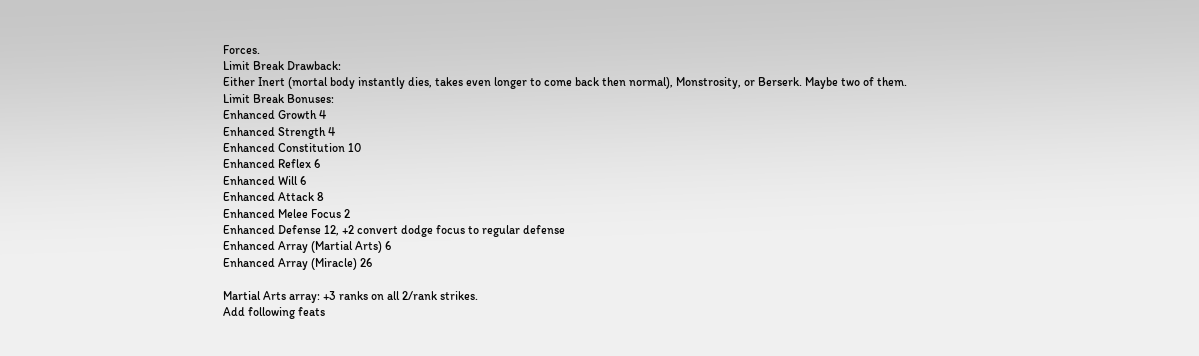Forces.
Limit Break Drawback:
Either Inert (mortal body instantly dies, takes even longer to come back then normal), Monstrosity, or Berserk. Maybe two of them.
Limit Break Bonuses:
Enhanced Growth 4
Enhanced Strength 4
Enhanced Constitution 10
Enhanced Reflex 6
Enhanced Will 6
Enhanced Attack 8
Enhanced Melee Focus 2
Enhanced Defense 12, +2 convert dodge focus to regular defense
Enhanced Array (Martial Arts) 6
Enhanced Array (Miracle) 26

Martial Arts array: +3 ranks on all 2/rank strikes.
Add following feats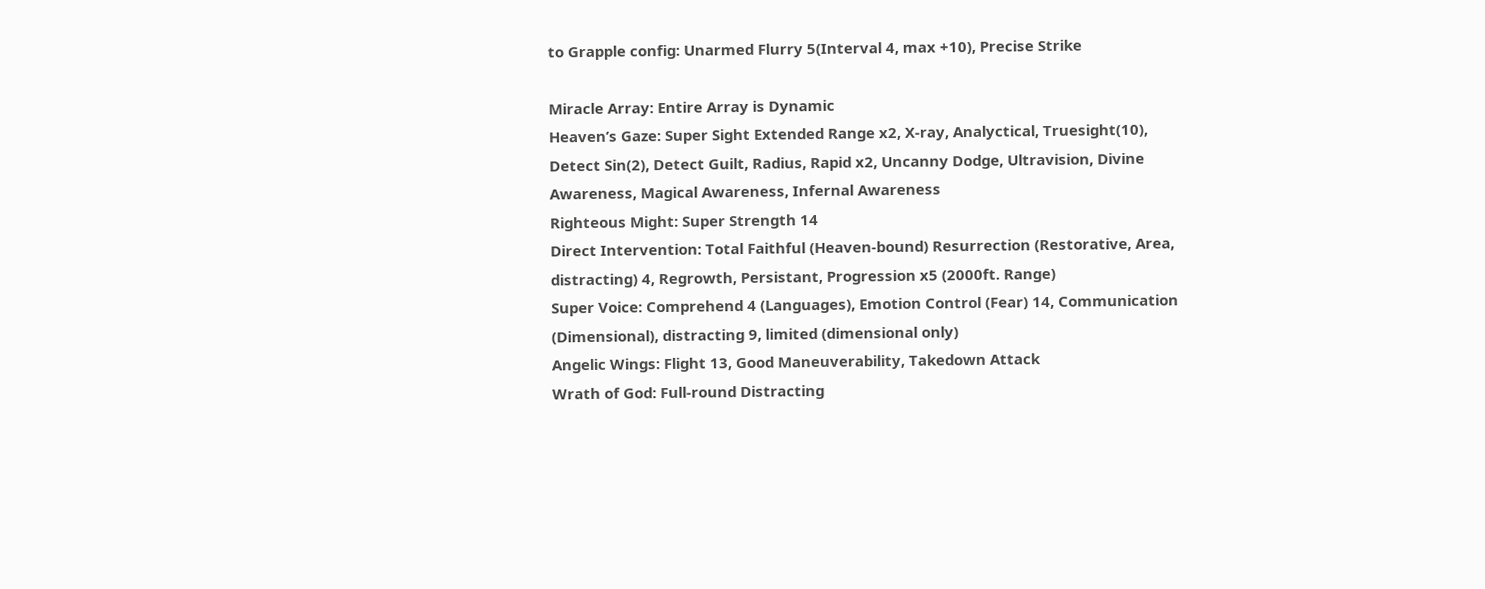to Grapple config: Unarmed Flurry 5(Interval 4, max +10), Precise Strike

Miracle Array: Entire Array is Dynamic
Heaven’s Gaze: Super Sight Extended Range x2, X-ray, Analyctical, Truesight(10), Detect Sin(2), Detect Guilt, Radius, Rapid x2, Uncanny Dodge, Ultravision, Divine Awareness, Magical Awareness, Infernal Awareness
Righteous Might: Super Strength 14
Direct Intervention: Total Faithful (Heaven-bound) Resurrection (Restorative, Area, distracting) 4, Regrowth, Persistant, Progression x5 (2000ft. Range)
Super Voice: Comprehend 4 (Languages), Emotion Control (Fear) 14, Communication (Dimensional), distracting 9, limited (dimensional only)
Angelic Wings: Flight 13, Good Maneuverability, Takedown Attack
Wrath of God: Full-round Distracting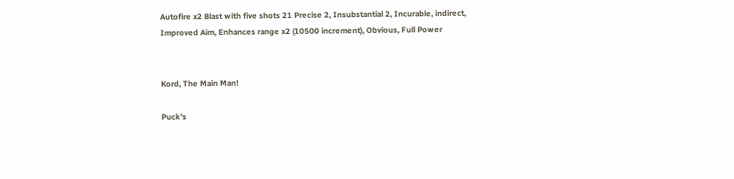Autofire x2 Blast with five shots 21 Precise 2, Insubstantial 2, Incurable, indirect, Improved Aim, Enhances range x2 (10500 increment), Obvious, Full Power


Kord, The Main Man!

Puck's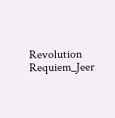Revolution Requiem_Jeer